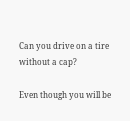Can you drive on a tire without a cap?

Even though you will be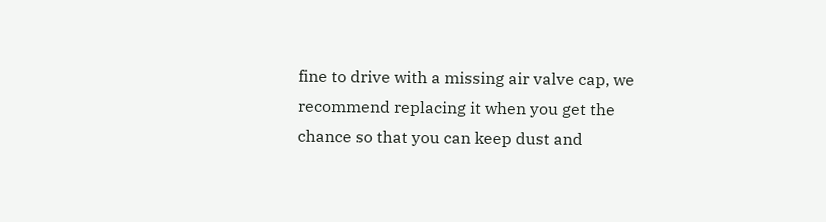fine to drive with a missing air valve cap, we recommend replacing it when you get the chance so that you can keep dust and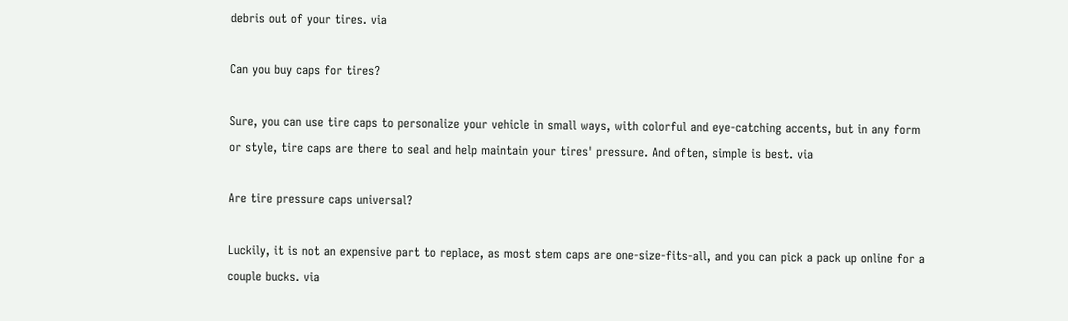debris out of your tires. via

Can you buy caps for tires?

Sure, you can use tire caps to personalize your vehicle in small ways, with colorful and eye-catching accents, but in any form or style, tire caps are there to seal and help maintain your tires' pressure. And often, simple is best. via

Are tire pressure caps universal?

Luckily, it is not an expensive part to replace, as most stem caps are one-size-fits-all, and you can pick a pack up online for a couple bucks. via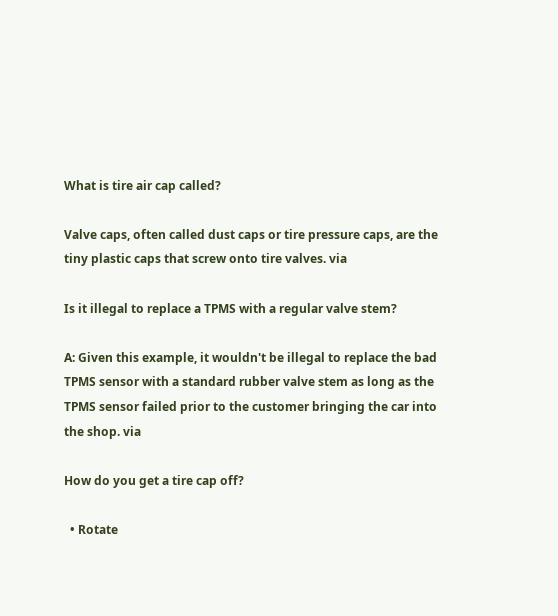What is tire air cap called?

Valve caps, often called dust caps or tire pressure caps, are the tiny plastic caps that screw onto tire valves. via

Is it illegal to replace a TPMS with a regular valve stem?

A: Given this example, it wouldn't be illegal to replace the bad TPMS sensor with a standard rubber valve stem as long as the TPMS sensor failed prior to the customer bringing the car into the shop. via

How do you get a tire cap off?

  • Rotate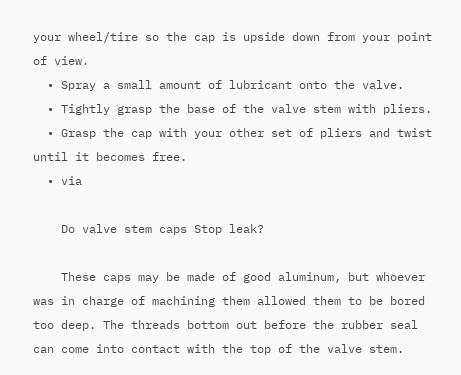your wheel/tire so the cap is upside down from your point of view.
  • Spray a small amount of lubricant onto the valve.
  • Tightly grasp the base of the valve stem with pliers.
  • Grasp the cap with your other set of pliers and twist until it becomes free.
  • via

    Do valve stem caps Stop leak?

    These caps may be made of good aluminum, but whoever was in charge of machining them allowed them to be bored too deep. The threads bottom out before the rubber seal can come into contact with the top of the valve stem.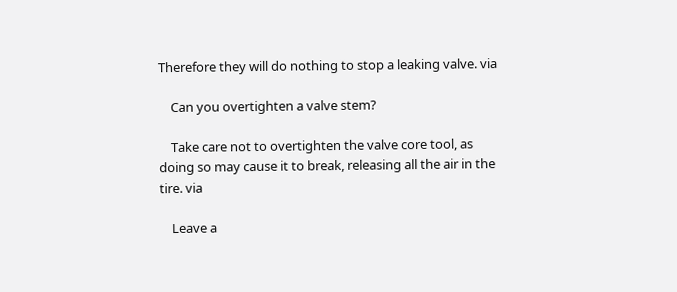Therefore they will do nothing to stop a leaking valve. via

    Can you overtighten a valve stem?

    Take care not to overtighten the valve core tool, as doing so may cause it to break, releasing all the air in the tire. via

    Leave a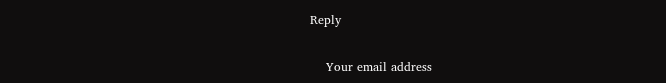Reply

    Your email address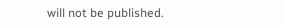will not be published.